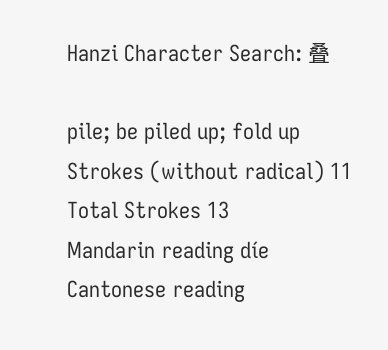Hanzi Character Search: 叠

pile; be piled up; fold up
Strokes (without radical) 11 Total Strokes 13
Mandarin reading díe Cantonese reading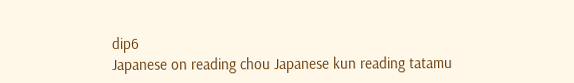dip6
Japanese on reading chou Japanese kun reading tatamu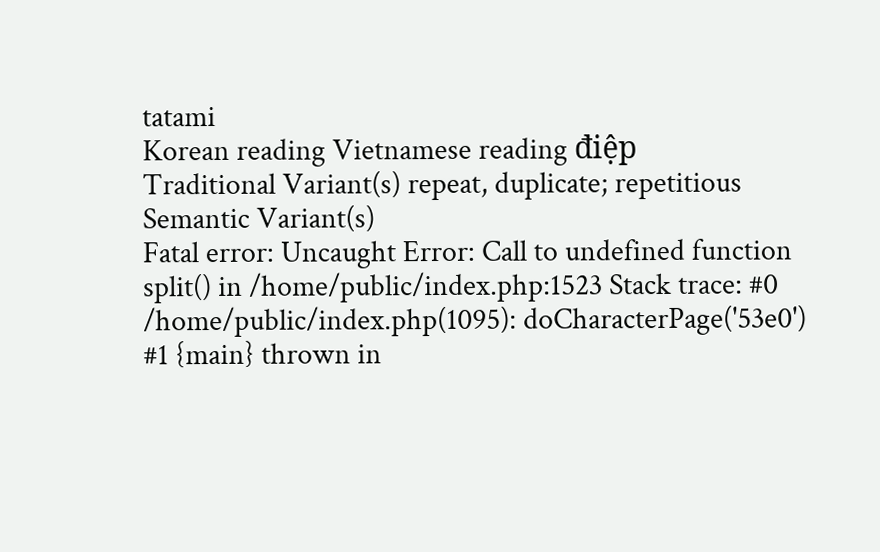tatami
Korean reading Vietnamese reading điệp
Traditional Variant(s) repeat, duplicate; repetitious
Semantic Variant(s)
Fatal error: Uncaught Error: Call to undefined function split() in /home/public/index.php:1523 Stack trace: #0 /home/public/index.php(1095): doCharacterPage('53e0') #1 {main} thrown in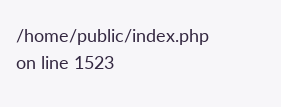/home/public/index.php on line 1523